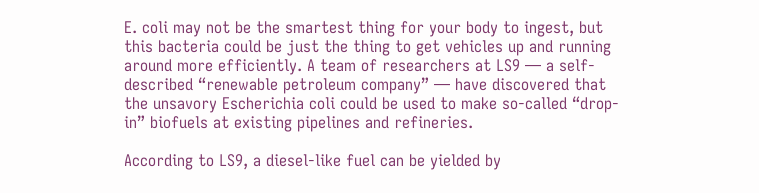E. coli may not be the smartest thing for your body to ingest, but this bacteria could be just the thing to get vehicles up and running around more efficiently. A team of researchers at LS9 — a self-described “renewable petroleum company” — have discovered that the unsavory Escherichia coli could be used to make so-called “drop-in” biofuels at existing pipelines and refineries.

According to LS9, a diesel-like fuel can be yielded by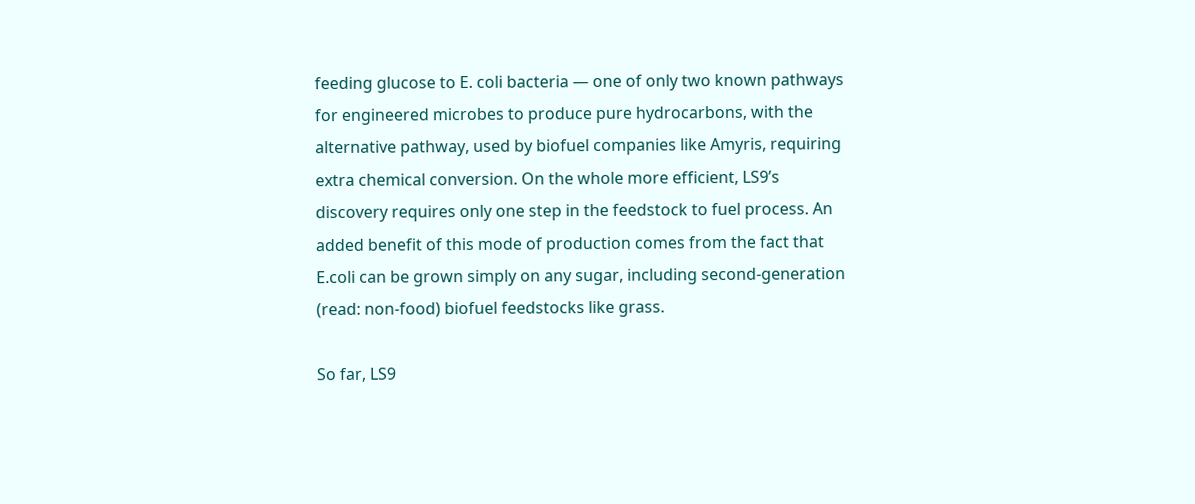feeding glucose to E. coli bacteria — one of only two known pathways for engineered microbes to produce pure hydrocarbons, with the alternative pathway, used by biofuel companies like Amyris, requiring extra chemical conversion. On the whole more efficient, LS9’s discovery requires only one step in the feedstock to fuel process. An added benefit of this mode of production comes from the fact that E.coli can be grown simply on any sugar, including second-generation (read: non-food) biofuel feedstocks like grass.

So far, LS9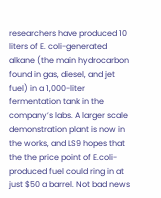researchers have produced 10 liters of E. coli-generated alkane (the main hydrocarbon found in gas, diesel, and jet fuel) in a 1,000-liter fermentation tank in the company’s labs. A larger scale demonstration plant is now in the works, and LS9 hopes that the the price point of E.coli-produced fuel could ring in at just $50 a barrel. Not bad news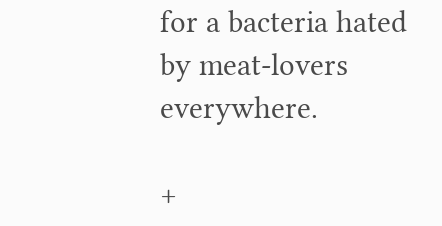for a bacteria hated by meat-lovers everywhere.

+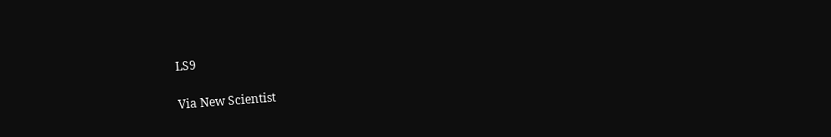LS9

Via New Scientist